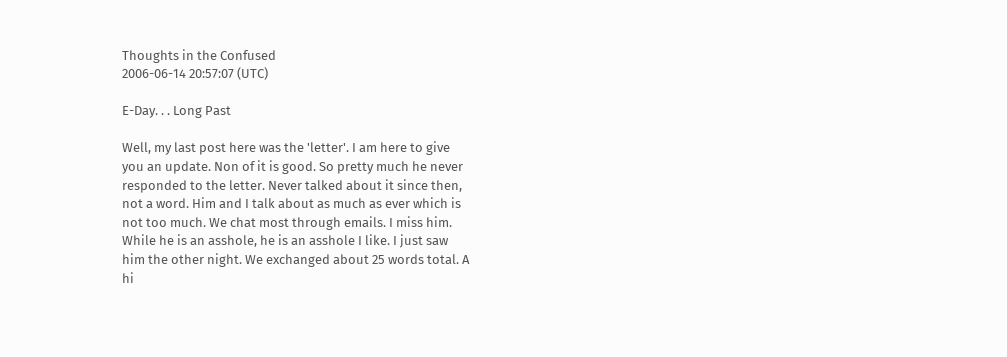Thoughts in the Confused
2006-06-14 20:57:07 (UTC)

E-Day. . . Long Past

Well, my last post here was the 'letter'. I am here to give
you an update. Non of it is good. So pretty much he never
responded to the letter. Never talked about it since then,
not a word. Him and I talk about as much as ever which is
not too much. We chat most through emails. I miss him.
While he is an asshole, he is an asshole I like. I just saw
him the other night. We exchanged about 25 words total. A
hi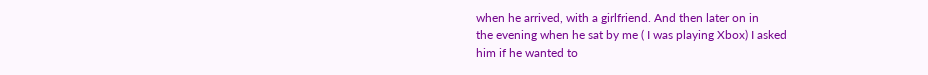when he arrived, with a girlfriend. And then later on in
the evening when he sat by me ( I was playing Xbox) I asked
him if he wanted to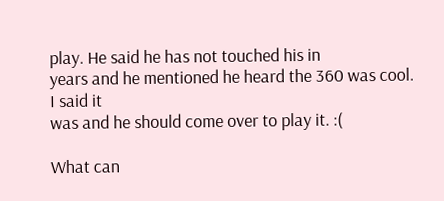play. He said he has not touched his in
years and he mentioned he heard the 360 was cool. I said it
was and he should come over to play it. :(

What can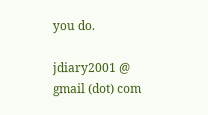you do.

jdiary2001 @ gmail (dot) com